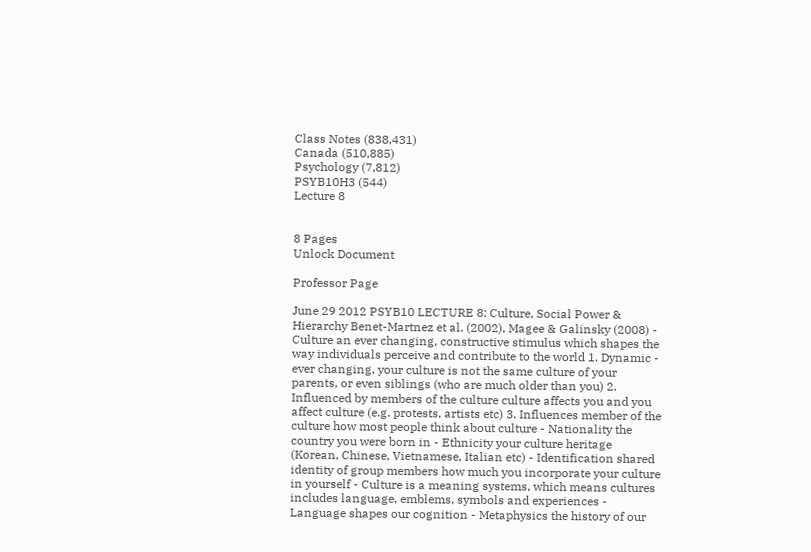Class Notes (838,431)
Canada (510,885)
Psychology (7,812)
PSYB10H3 (544)
Lecture 8


8 Pages
Unlock Document

Professor Page

June 29 2012 PSYB10 LECTURE 8: Culture, Social Power & Hierarchy Benet-Martnez et al. (2002), Magee & Galinsky (2008) - Culture an ever changing, constructive stimulus which shapes the way individuals perceive and contribute to the world 1. Dynamic - ever changing, your culture is not the same culture of your parents, or even siblings (who are much older than you) 2. Influenced by members of the culture culture affects you and you affect culture (e.g. protests, artists etc) 3. Influences member of the culture how most people think about culture - Nationality the country you were born in - Ethnicity your culture heritage (Korean, Chinese, Vietnamese, Italian etc) - Identification shared identity of group members how much you incorporate your culture in yourself - Culture is a meaning systems, which means cultures includes language, emblems, symbols and experiences - Language shapes our cognition - Metaphysics the history of our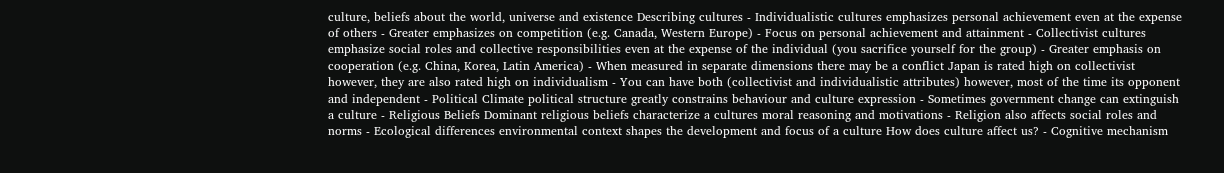culture, beliefs about the world, universe and existence Describing cultures - Individualistic cultures emphasizes personal achievement even at the expense of others - Greater emphasizes on competition (e.g. Canada, Western Europe) - Focus on personal achievement and attainment - Collectivist cultures emphasize social roles and collective responsibilities even at the expense of the individual (you sacrifice yourself for the group) - Greater emphasis on cooperation (e.g. China, Korea, Latin America) - When measured in separate dimensions there may be a conflict Japan is rated high on collectivist however, they are also rated high on individualism - You can have both (collectivist and individualistic attributes) however, most of the time its opponent and independent - Political Climate political structure greatly constrains behaviour and culture expression - Sometimes government change can extinguish a culture - Religious Beliefs Dominant religious beliefs characterize a cultures moral reasoning and motivations - Religion also affects social roles and norms - Ecological differences environmental context shapes the development and focus of a culture How does culture affect us? - Cognitive mechanism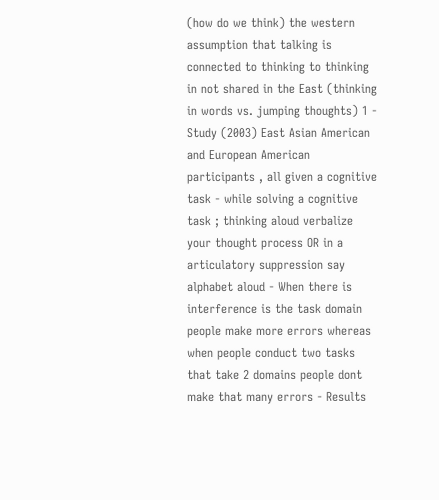(how do we think) the western assumption that talking is connected to thinking to thinking in not shared in the East (thinking in words vs. jumping thoughts) 1 - Study (2003) East Asian American and European American participants , all given a cognitive task - while solving a cognitive task ; thinking aloud verbalize your thought process OR in a articulatory suppression say alphabet aloud - When there is interference is the task domain people make more errors whereas when people conduct two tasks that take 2 domains people dont make that many errors - Results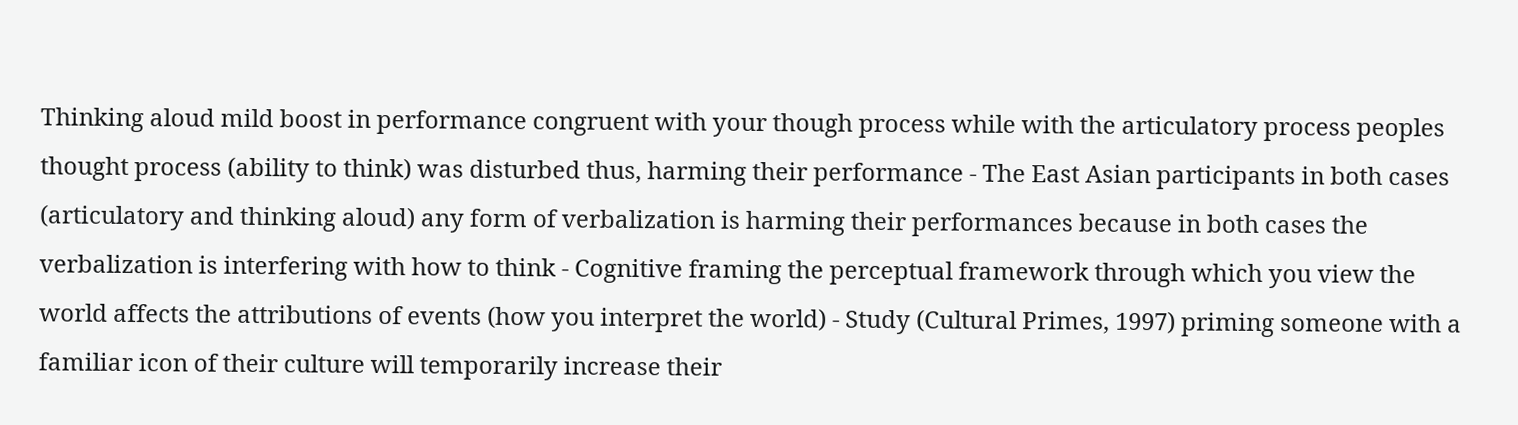Thinking aloud mild boost in performance congruent with your though process while with the articulatory process peoples thought process (ability to think) was disturbed thus, harming their performance - The East Asian participants in both cases (articulatory and thinking aloud) any form of verbalization is harming their performances because in both cases the verbalization is interfering with how to think - Cognitive framing the perceptual framework through which you view the world affects the attributions of events (how you interpret the world) - Study (Cultural Primes, 1997) priming someone with a familiar icon of their culture will temporarily increase their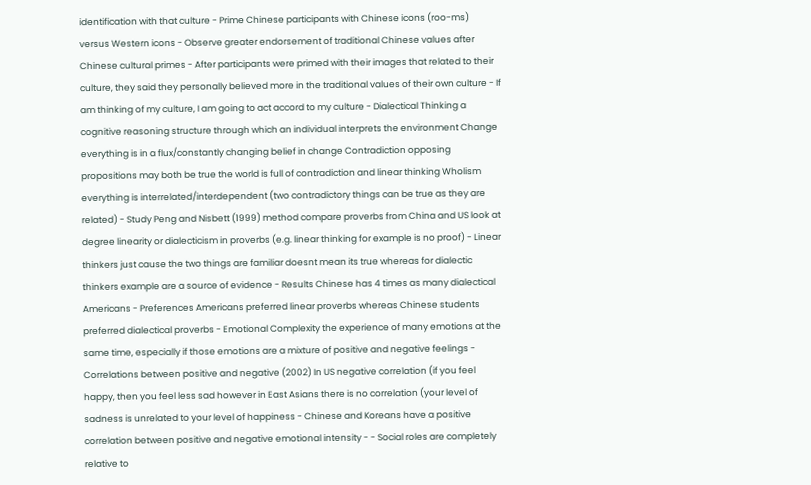identification with that culture - Prime Chinese participants with Chinese icons (roo-ms) versus Western icons - Observe greater endorsement of traditional Chinese values after Chinese cultural primes - After participants were primed with their images that related to their culture, they said they personally believed more in the traditional values of their own culture - If am thinking of my culture, I am going to act accord to my culture - Dialectical Thinking a cognitive reasoning structure through which an individual interprets the environment Change everything is in a flux/constantly changing belief in change Contradiction opposing propositions may both be true the world is full of contradiction and linear thinking Wholism everything is interrelated/interdependent (two contradictory things can be true as they are related) - Study Peng and Nisbett (1999) method compare proverbs from China and US look at degree linearity or dialecticism in proverbs (e.g. linear thinking for example is no proof) - Linear thinkers just cause the two things are familiar doesnt mean its true whereas for dialectic thinkers example are a source of evidence - Results Chinese has 4 times as many dialectical Americans - Preferences Americans preferred linear proverbs whereas Chinese students preferred dialectical proverbs - Emotional Complexity the experience of many emotions at the same time, especially if those emotions are a mixture of positive and negative feelings - Correlations between positive and negative (2002) In US negative correlation (if you feel happy, then you feel less sad however in East Asians there is no correlation (your level of sadness is unrelated to your level of happiness - Chinese and Koreans have a positive correlation between positive and negative emotional intensity - - Social roles are completely relative to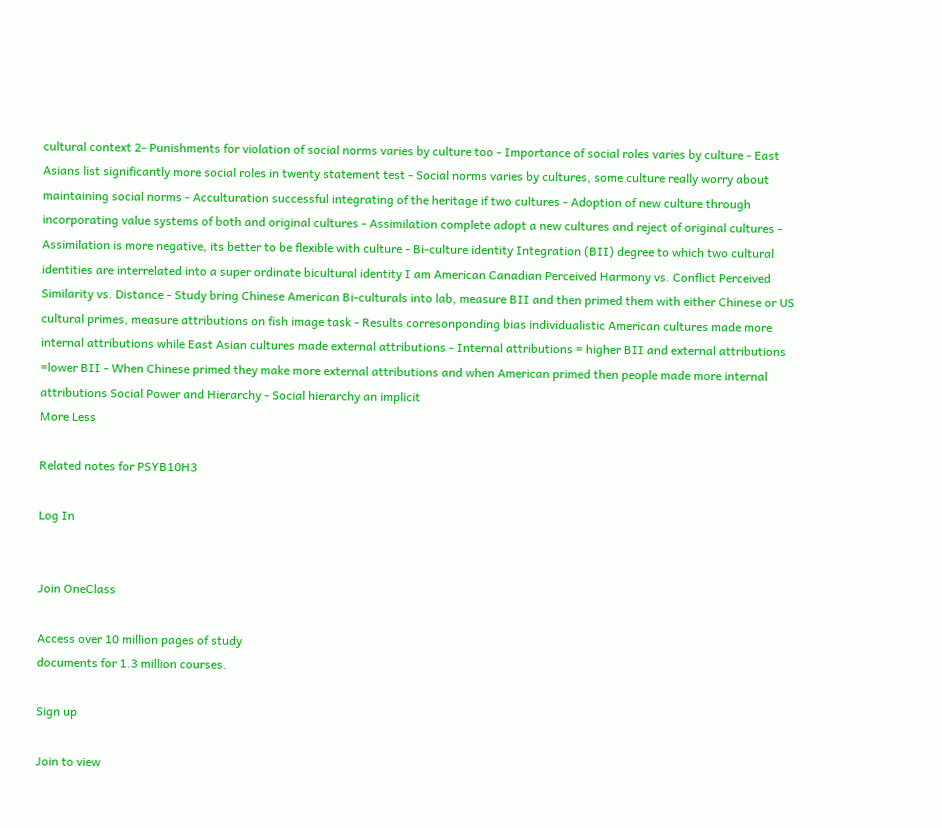cultural context 2- Punishments for violation of social norms varies by culture too - Importance of social roles varies by culture - East Asians list significantly more social roles in twenty statement test - Social norms varies by cultures, some culture really worry about maintaining social norms - Acculturation successful integrating of the heritage if two cultures - Adoption of new culture through incorporating value systems of both and original cultures - Assimilation complete adopt a new cultures and reject of original cultures - Assimilation is more negative, its better to be flexible with culture - Bi-culture identity Integration (BII) degree to which two cultural identities are interrelated into a super ordinate bicultural identity I am American Canadian Perceived Harmony vs. Conflict Perceived Similarity vs. Distance - Study bring Chinese American Bi-culturals into lab, measure BII and then primed them with either Chinese or US cultural primes, measure attributions on fish image task - Results corresonponding bias individualistic American cultures made more internal attributions while East Asian cultures made external attributions - Internal attributions = higher BII and external attributions =lower BII - When Chinese primed they make more external attributions and when American primed then people made more internal attributions Social Power and Hierarchy - Social hierarchy an implicit
More Less

Related notes for PSYB10H3

Log In


Join OneClass

Access over 10 million pages of study
documents for 1.3 million courses.

Sign up

Join to view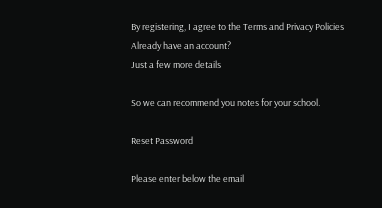By registering, I agree to the Terms and Privacy Policies
Already have an account?
Just a few more details

So we can recommend you notes for your school.

Reset Password

Please enter below the email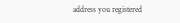address you registered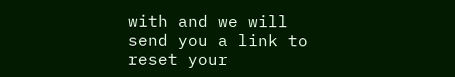with and we will send you a link to reset your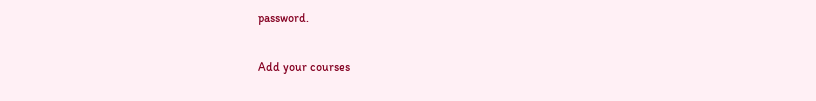password.

Add your courses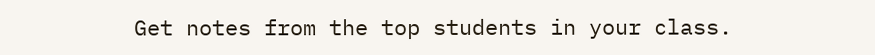Get notes from the top students in your class.